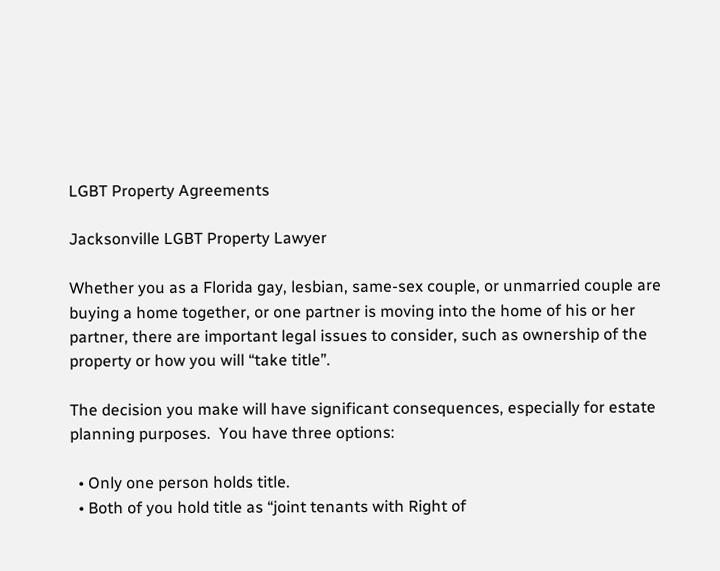LGBT Property Agreements

Jacksonville LGBT Property Lawyer

Whether you as a Florida gay, lesbian, same-sex couple, or unmarried couple are buying a home together, or one partner is moving into the home of his or her partner, there are important legal issues to consider, such as ownership of the property or how you will “take title”.

The decision you make will have significant consequences, especially for estate planning purposes.  You have three options:

  • Only one person holds title.
  • Both of you hold title as “joint tenants with Right of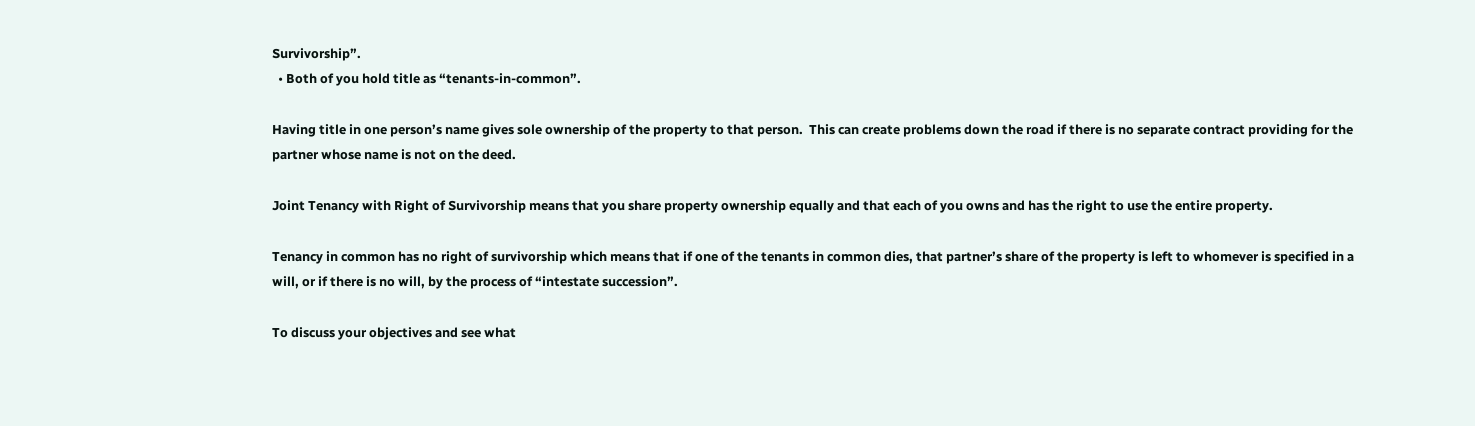Survivorship”.
  • Both of you hold title as “tenants-in-common”.

Having title in one person’s name gives sole ownership of the property to that person.  This can create problems down the road if there is no separate contract providing for the partner whose name is not on the deed.

Joint Tenancy with Right of Survivorship means that you share property ownership equally and that each of you owns and has the right to use the entire property.

Tenancy in common has no right of survivorship which means that if one of the tenants in common dies, that partner’s share of the property is left to whomever is specified in a will, or if there is no will, by the process of “intestate succession”.

To discuss your objectives and see what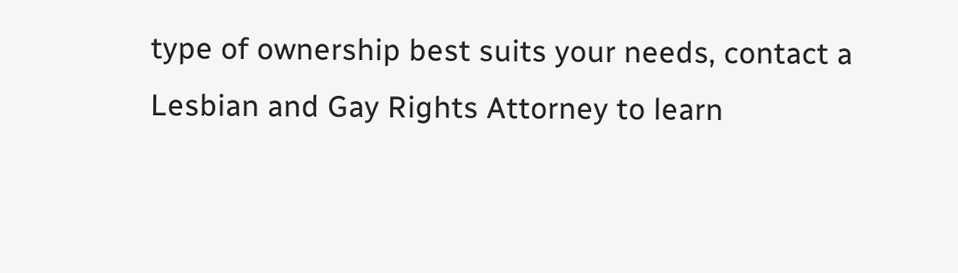type of ownership best suits your needs, contact a Lesbian and Gay Rights Attorney to learn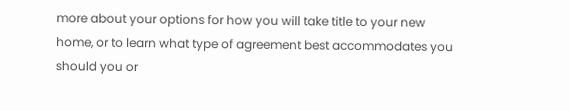more about your options for how you will take title to your new home, or to learn what type of agreement best accommodates you should you or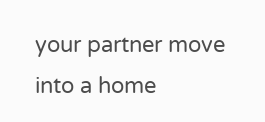your partner move into a home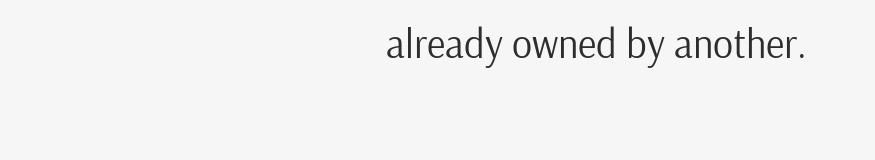already owned by another.